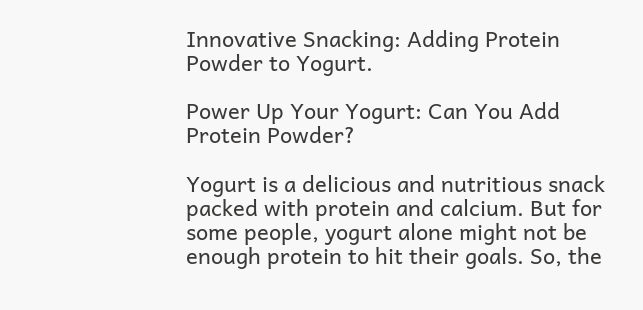Innovative Snacking: Adding Protein Powder to Yogurt.

Power Up Your Yogurt: Can You Add Protein Powder?

Yogurt is a delicious and nutritious snack packed with protein and calcium. But for some people, yogurt alone might not be enough protein to hit their goals. So, the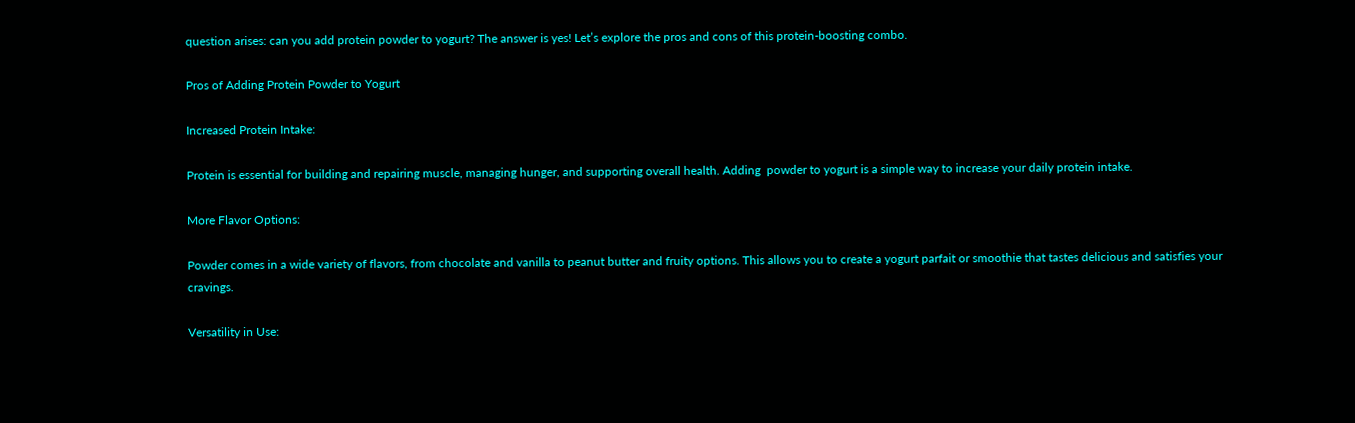question arises: can you add protein powder to yogurt? The answer is yes! Let’s explore the pros and cons of this protein-boosting combo.

Pros of Adding Protein Powder to Yogurt

Increased Protein Intake:

Protein is essential for building and repairing muscle, managing hunger, and supporting overall health. Adding  powder to yogurt is a simple way to increase your daily protein intake.

More Flavor Options:

Powder comes in a wide variety of flavors, from chocolate and vanilla to peanut butter and fruity options. This allows you to create a yogurt parfait or smoothie that tastes delicious and satisfies your cravings.

Versatility in Use: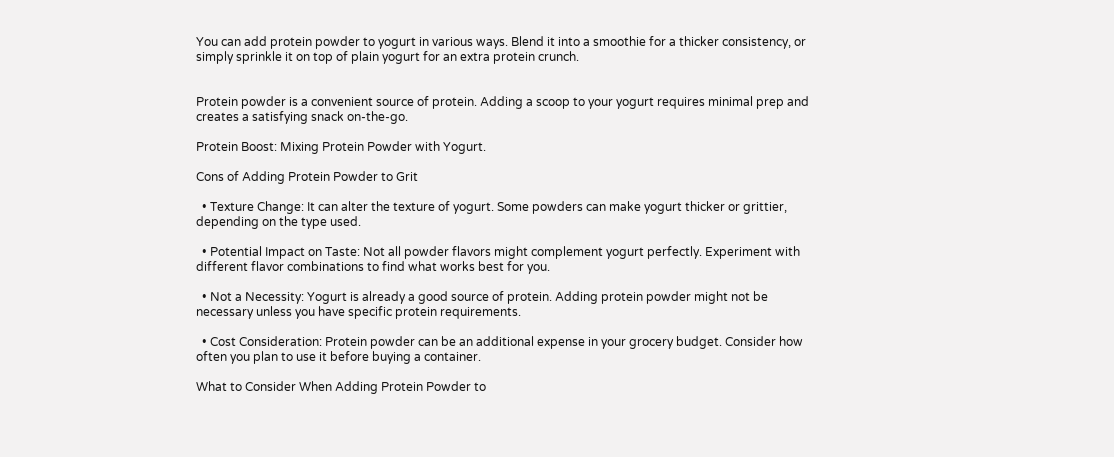You can add protein powder to yogurt in various ways. Blend it into a smoothie for a thicker consistency, or simply sprinkle it on top of plain yogurt for an extra protein crunch.


Protein powder is a convenient source of protein. Adding a scoop to your yogurt requires minimal prep and creates a satisfying snack on-the-go.

Protein Boost: Mixing Protein Powder with Yogurt.

Cons of Adding Protein Powder to Grit

  • Texture Change: It can alter the texture of yogurt. Some powders can make yogurt thicker or grittier, depending on the type used.

  • Potential Impact on Taste: Not all powder flavors might complement yogurt perfectly. Experiment with different flavor combinations to find what works best for you.

  • Not a Necessity: Yogurt is already a good source of protein. Adding protein powder might not be necessary unless you have specific protein requirements.

  • Cost Consideration: Protein powder can be an additional expense in your grocery budget. Consider how often you plan to use it before buying a container.

What to Consider When Adding Protein Powder to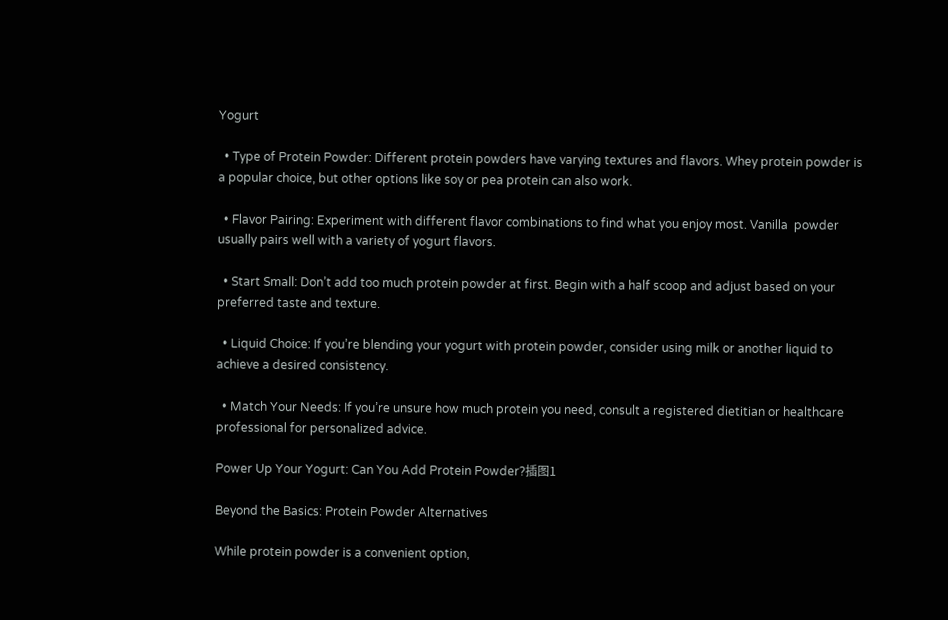Yogurt

  • Type of Protein Powder: Different protein powders have varying textures and flavors. Whey protein powder is a popular choice, but other options like soy or pea protein can also work.

  • Flavor Pairing: Experiment with different flavor combinations to find what you enjoy most. Vanilla  powder usually pairs well with a variety of yogurt flavors.

  • Start Small: Don’t add too much protein powder at first. Begin with a half scoop and adjust based on your preferred taste and texture.

  • Liquid Choice: If you’re blending your yogurt with protein powder, consider using milk or another liquid to achieve a desired consistency.

  • Match Your Needs: If you’re unsure how much protein you need, consult a registered dietitian or healthcare professional for personalized advice.

Power Up Your Yogurt: Can You Add Protein Powder?插图1

Beyond the Basics: Protein Powder Alternatives

While protein powder is a convenient option,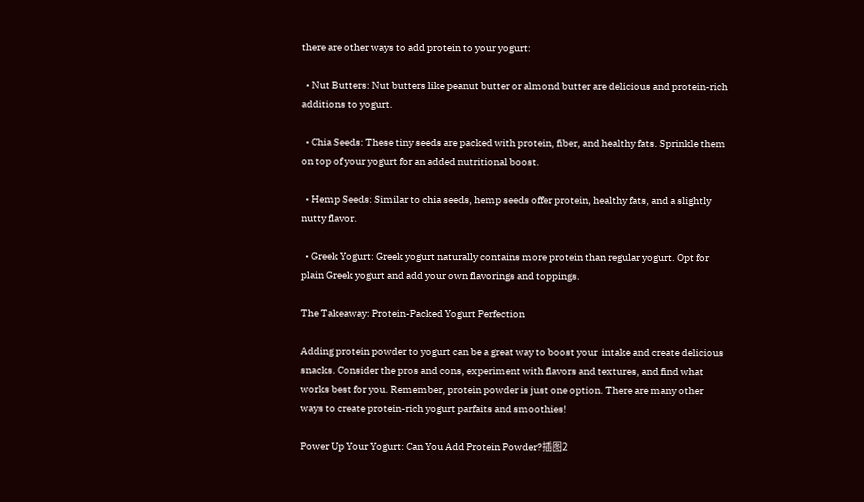there are other ways to add protein to your yogurt:

  • Nut Butters: Nut butters like peanut butter or almond butter are delicious and protein-rich additions to yogurt.

  • Chia Seeds: These tiny seeds are packed with protein, fiber, and healthy fats. Sprinkle them on top of your yogurt for an added nutritional boost.

  • Hemp Seeds: Similar to chia seeds, hemp seeds offer protein, healthy fats, and a slightly nutty flavor.

  • Greek Yogurt: Greek yogurt naturally contains more protein than regular yogurt. Opt for plain Greek yogurt and add your own flavorings and toppings.

The Takeaway: Protein-Packed Yogurt Perfection

Adding protein powder to yogurt can be a great way to boost your  intake and create delicious snacks. Consider the pros and cons, experiment with flavors and textures, and find what works best for you. Remember, protein powder is just one option. There are many other ways to create protein-rich yogurt parfaits and smoothies!

Power Up Your Yogurt: Can You Add Protein Powder?插图2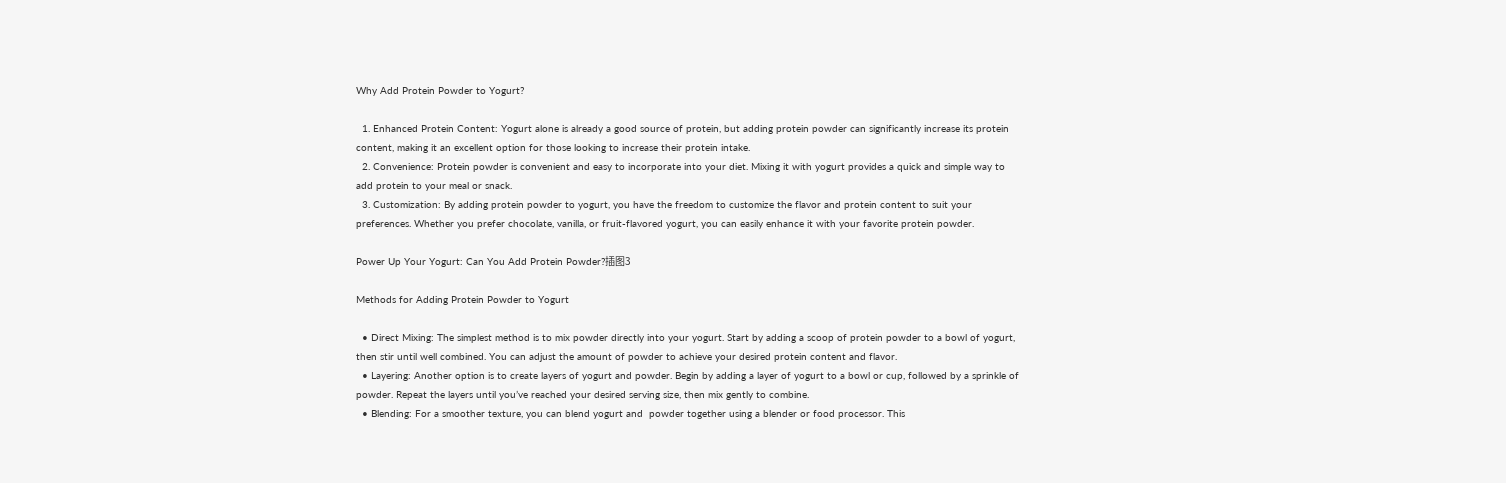Why Add Protein Powder to Yogurt?

  1. Enhanced Protein Content: Yogurt alone is already a good source of protein, but adding protein powder can significantly increase its protein content, making it an excellent option for those looking to increase their protein intake.
  2. Convenience: Protein powder is convenient and easy to incorporate into your diet. Mixing it with yogurt provides a quick and simple way to add protein to your meal or snack.
  3. Customization: By adding protein powder to yogurt, you have the freedom to customize the flavor and protein content to suit your preferences. Whether you prefer chocolate, vanilla, or fruit-flavored yogurt, you can easily enhance it with your favorite protein powder.

Power Up Your Yogurt: Can You Add Protein Powder?插图3

Methods for Adding Protein Powder to Yogurt

  • Direct Mixing: The simplest method is to mix powder directly into your yogurt. Start by adding a scoop of protein powder to a bowl of yogurt, then stir until well combined. You can adjust the amount of powder to achieve your desired protein content and flavor.
  • Layering: Another option is to create layers of yogurt and powder. Begin by adding a layer of yogurt to a bowl or cup, followed by a sprinkle of powder. Repeat the layers until you’ve reached your desired serving size, then mix gently to combine.
  • Blending: For a smoother texture, you can blend yogurt and  powder together using a blender or food processor. This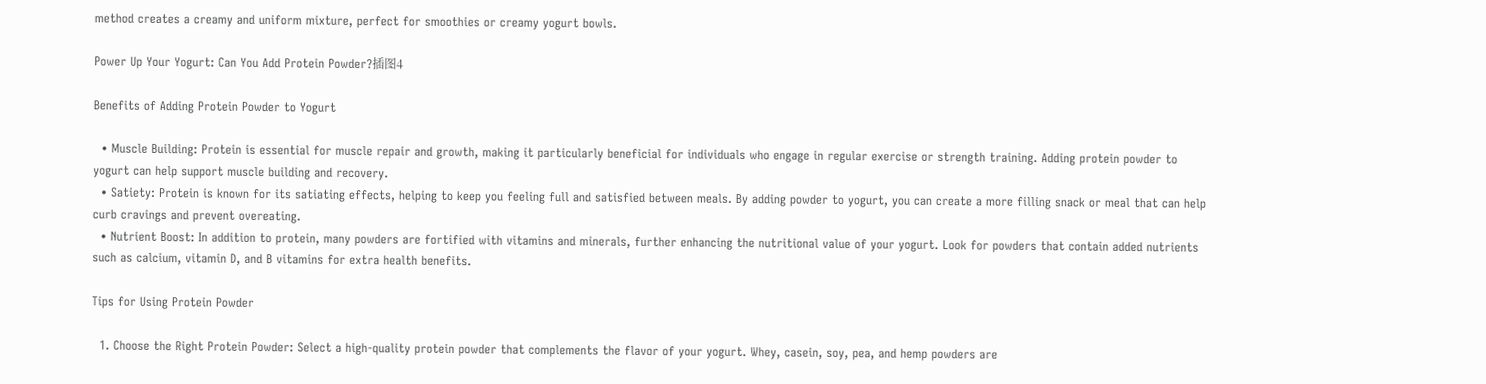method creates a creamy and uniform mixture, perfect for smoothies or creamy yogurt bowls.

Power Up Your Yogurt: Can You Add Protein Powder?插图4

Benefits of Adding Protein Powder to Yogurt

  • Muscle Building: Protein is essential for muscle repair and growth, making it particularly beneficial for individuals who engage in regular exercise or strength training. Adding protein powder to yogurt can help support muscle building and recovery.
  • Satiety: Protein is known for its satiating effects, helping to keep you feeling full and satisfied between meals. By adding powder to yogurt, you can create a more filling snack or meal that can help curb cravings and prevent overeating.
  • Nutrient Boost: In addition to protein, many powders are fortified with vitamins and minerals, further enhancing the nutritional value of your yogurt. Look for powders that contain added nutrients such as calcium, vitamin D, and B vitamins for extra health benefits.

Tips for Using Protein Powder

  1. Choose the Right Protein Powder: Select a high-quality protein powder that complements the flavor of your yogurt. Whey, casein, soy, pea, and hemp powders are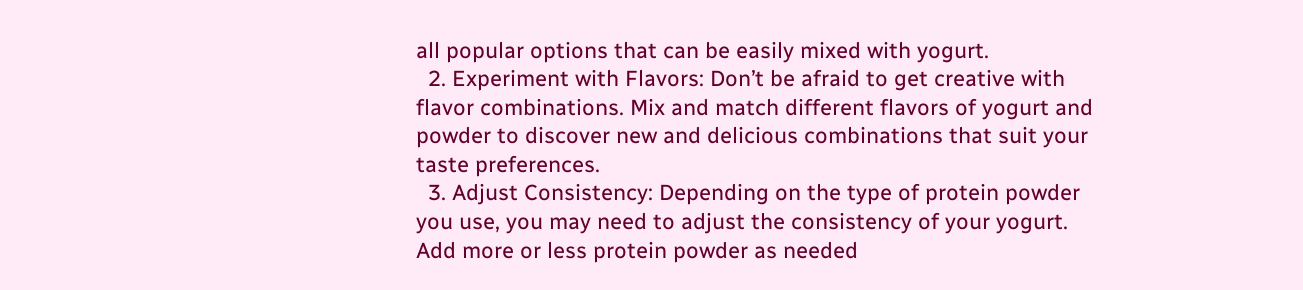all popular options that can be easily mixed with yogurt.
  2. Experiment with Flavors: Don’t be afraid to get creative with flavor combinations. Mix and match different flavors of yogurt and powder to discover new and delicious combinations that suit your taste preferences.
  3. Adjust Consistency: Depending on the type of protein powder you use, you may need to adjust the consistency of your yogurt. Add more or less protein powder as needed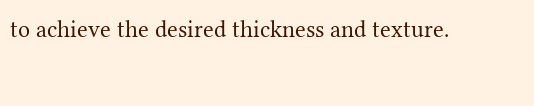to achieve the desired thickness and texture.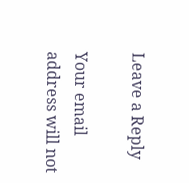Leave a Reply

Your email address will not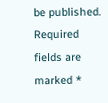be published. Required fields are marked *